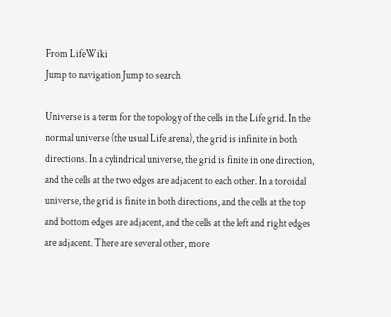From LifeWiki
Jump to navigation Jump to search

Universe is a term for the topology of the cells in the Life grid. In the normal universe (the usual Life arena), the grid is infinite in both directions. In a cylindrical universe, the grid is finite in one direction, and the cells at the two edges are adjacent to each other. In a toroidal universe, the grid is finite in both directions, and the cells at the top and bottom edges are adjacent, and the cells at the left and right edges are adjacent. There are several other, more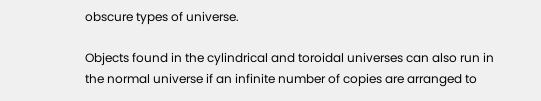obscure types of universe.

Objects found in the cylindrical and toroidal universes can also run in the normal universe if an infinite number of copies are arranged to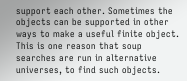support each other. Sometimes the objects can be supported in other ways to make a useful finite object. This is one reason that soup searches are run in alternative universes, to find such objects.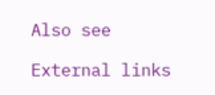Also see

External links